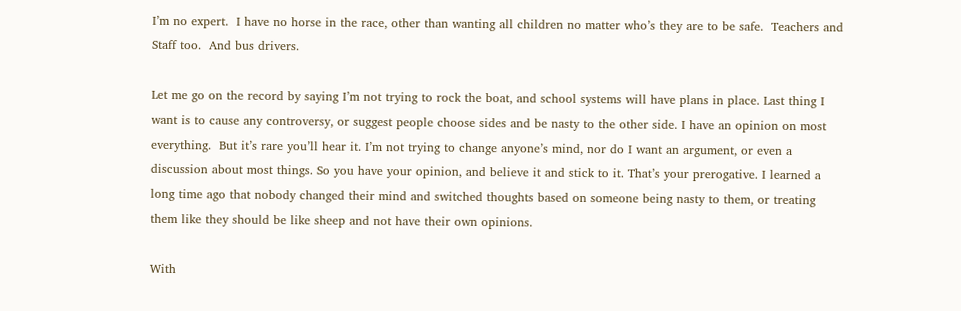I’m no expert.  I have no horse in the race, other than wanting all children no matter who’s they are to be safe.  Teachers and Staff too.  And bus drivers.

Let me go on the record by saying I’m not trying to rock the boat, and school systems will have plans in place. Last thing I want is to cause any controversy, or suggest people choose sides and be nasty to the other side. I have an opinion on most everything.  But it’s rare you’ll hear it. I’m not trying to change anyone’s mind, nor do I want an argument, or even a discussion about most things. So you have your opinion, and believe it and stick to it. That’s your prerogative. I learned a long time ago that nobody changed their mind and switched thoughts based on someone being nasty to them, or treating them like they should be like sheep and not have their own opinions.

With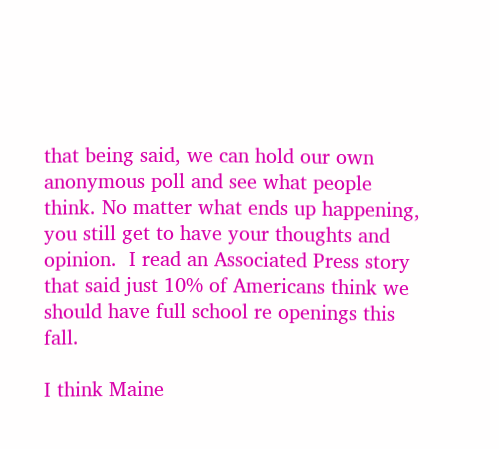that being said, we can hold our own anonymous poll and see what people think. No matter what ends up happening, you still get to have your thoughts and opinion.  I read an Associated Press story  that said just 10% of Americans think we should have full school re openings this fall.

I think Maine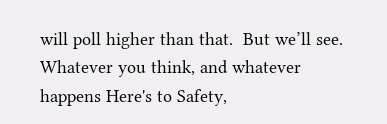will poll higher than that.  But we’ll see. Whatever you think, and whatever happens Here's to Safety,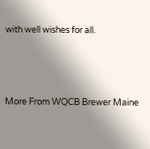with well wishes for all.




More From WQCB Brewer Maine